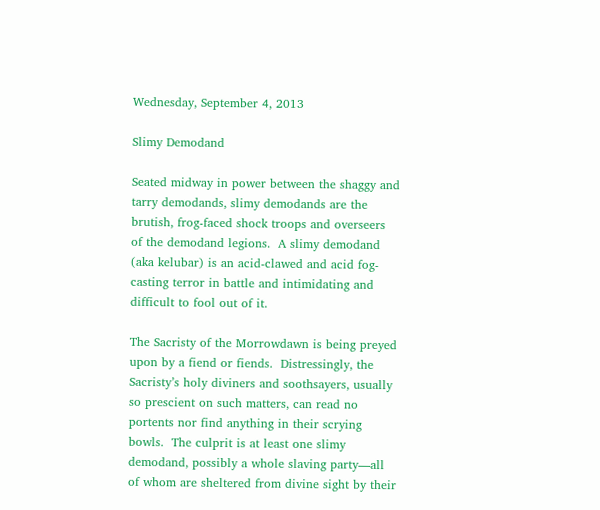Wednesday, September 4, 2013

Slimy Demodand

Seated midway in power between the shaggy and tarry demodands, slimy demodands are the brutish, frog-faced shock troops and overseers of the demodand legions.  A slimy demodand (aka kelubar) is an acid-clawed and acid fog-casting terror in battle and intimidating and difficult to fool out of it.

The Sacristy of the Morrowdawn is being preyed upon by a fiend or fiends.  Distressingly, the Sacristy’s holy diviners and soothsayers, usually so prescient on such matters, can read no portents nor find anything in their scrying bowls.  The culprit is at least one slimy demodand, possibly a whole slaving party—all of whom are sheltered from divine sight by their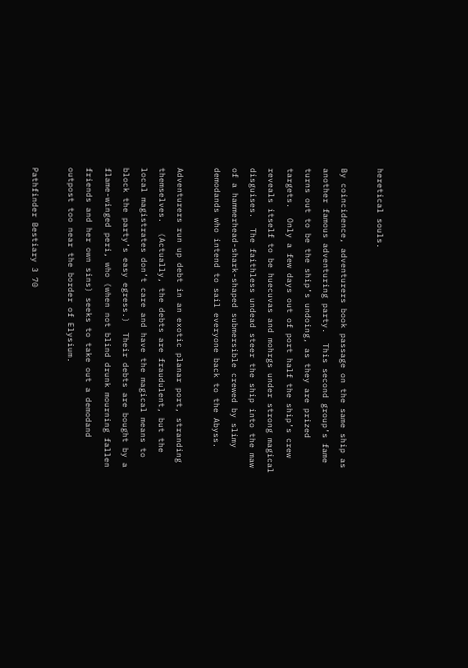heretical souls.

By coincidence, adventurers book passage on the same ship as another famous adventuring party.  This second group’s fame turns out to be the ship’s undoing, as they are prized targets.  Only a few days out of port half the ship’s crew reveals itself to be huecuvas and mohrgs under strong magical disguises.  The faithless undead steer the ship into the maw of a hammerhead-shark-shaped submersible crewed by slimy demodands who intend to sail everyone back to the Abyss.

Adventurers run up debt in an exotic planar port, stranding themselves.  (Actually, the debts are fraudulent, but the local magistrates don’t care and have the magical means to block the party’s easy egress.)  Their debts are bought by a flame-winged peri, who (when not blind drunk mourning fallen friends and her own sins) seeks to take out a demodand outpost too near the border of Elysium.

Pathfinder Bestiary 3 70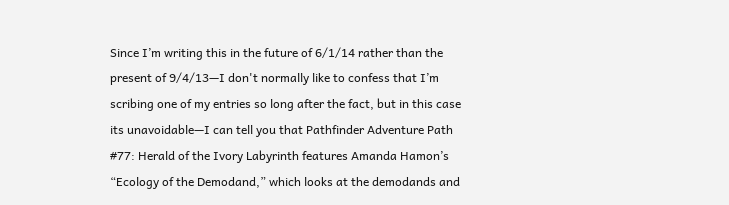Since I’m writing this in the future of 6/1/14 rather than the present of 9/4/13—I don't normally like to confess that I’m scribing one of my entries so long after the fact, but in this case its unavoidable—I can tell you that Pathfinder Adventure Path #77: Herald of the Ivory Labyrinth features Amanda Hamon’s “Ecology of the Demodand,” which looks at the demodands and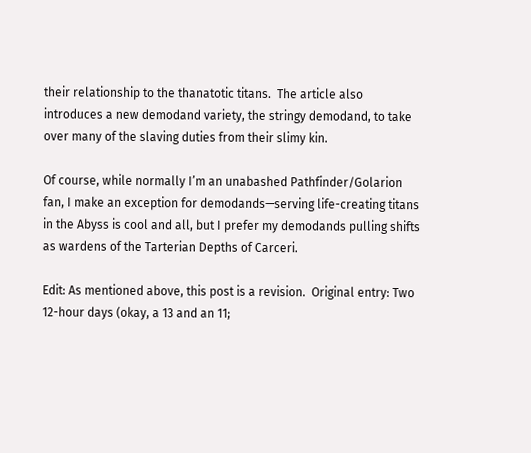their relationship to the thanatotic titans.  The article also introduces a new demodand variety, the stringy demodand, to take over many of the slaving duties from their slimy kin.

Of course, while normally I’m an unabashed Pathfinder/Golarion fan, I make an exception for demodands—serving life-creating titans in the Abyss is cool and all, but I prefer my demodands pulling shifts as wardens of the Tarterian Depths of Carceri.

Edit: As mentioned above, this post is a revision.  Original entry: Two 12-hour days (okay, a 13 and an 11;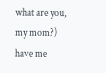what are you, my mom?) have me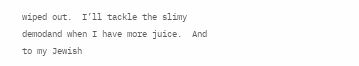wiped out.  I’ll tackle the slimy demodand when I have more juice.  And to my Jewish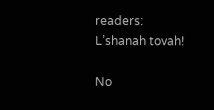readers: L’shanah tovah!

No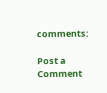comments:

Post a Comment